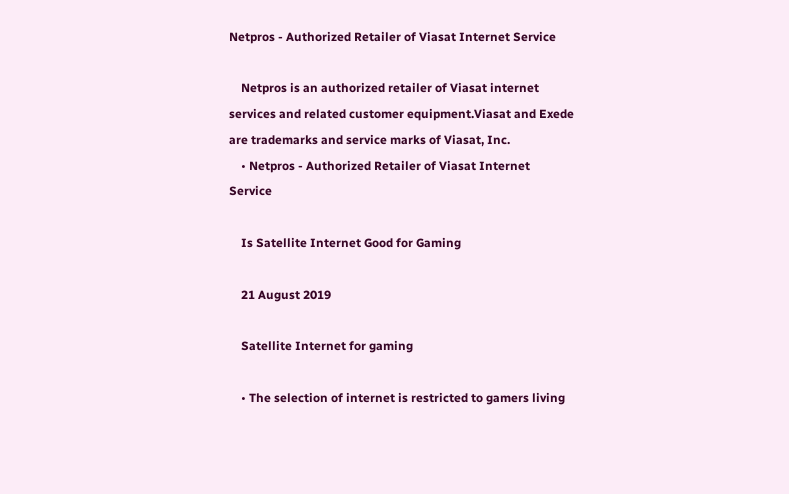Netpros - Authorized Retailer of Viasat Internet Service

    Netpros is an authorized retailer of Viasat internet services and related customer equipment.Viasat and Exede are trademarks and service marks of Viasat, Inc.
    • Netpros - Authorized Retailer of Viasat Internet Service

    Is Satellite Internet Good for Gaming

    21 August 2019

    Satellite Internet for gaming

    • The selection of internet is restricted to gamers living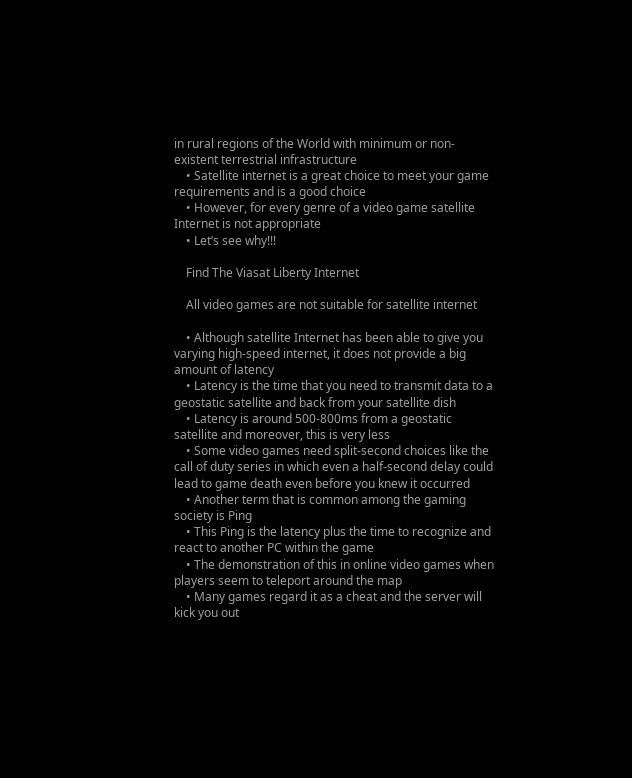in rural regions of the World with minimum or non-existent terrestrial infrastructure
    • Satellite internet is a great choice to meet your game requirements and is a good choice
    • However, for every genre of a video game satellite Internet is not appropriate
    • Let’s see why!!!

    Find The Viasat Liberty Internet

    All video games are not suitable for satellite internet

    • Although satellite Internet has been able to give you varying high-speed internet, it does not provide a big amount of latency
    • Latency is the time that you need to transmit data to a geostatic satellite and back from your satellite dish
    • Latency is around 500-800ms from a geostatic satellite and moreover, this is very less
    • Some video games need split-second choices like the call of duty series in which even a half-second delay could lead to game death even before you knew it occurred
    • Another term that is common among the gaming society is Ping
    • This Ping is the latency plus the time to recognize and react to another PC within the game
    • The demonstration of this in online video games when players seem to teleport around the map
    • Many games regard it as a cheat and the server will kick you out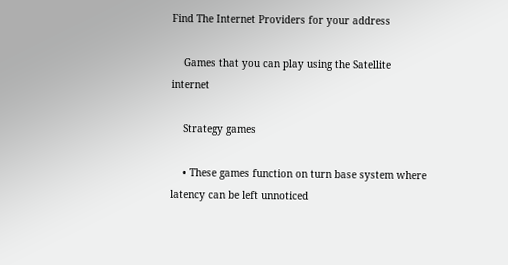Find The Internet Providers for your address

    Games that you can play using the Satellite internet

    Strategy games

    • These games function on turn base system where latency can be left unnoticed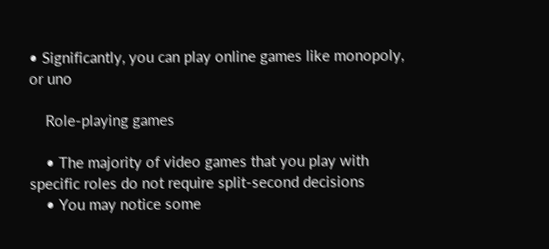• Significantly, you can play online games like monopoly, or uno

    Role-playing games

    • The majority of video games that you play with specific roles do not require split-second decisions
    • You may notice some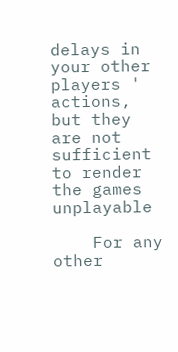delays in your other players ' actions, but they are not sufficient to render the games unplayable

    For any other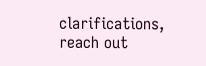clarifications, reach out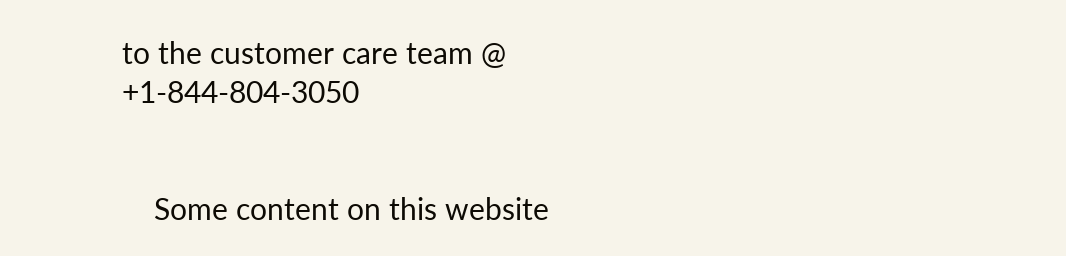to the customer care team @ +1-844-804-3050


    Some content on this website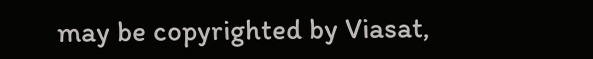may be copyrighted by Viasat,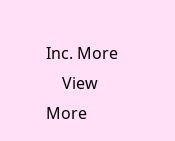Inc. More
    View More